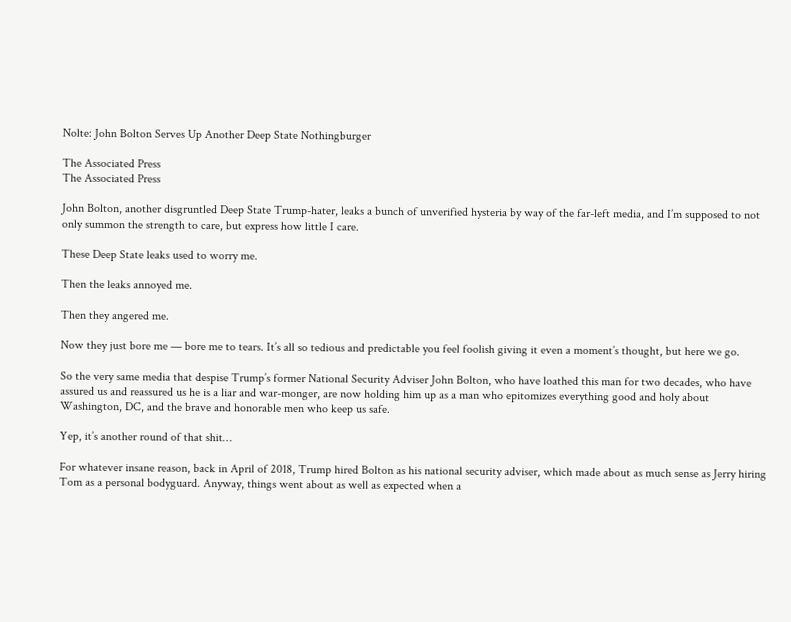Nolte: John Bolton Serves Up Another Deep State Nothingburger

The Associated Press
The Associated Press

John Bolton, another disgruntled Deep State Trump-hater, leaks a bunch of unverified hysteria by way of the far-left media, and I’m supposed to not only summon the strength to care, but express how little I care.

These Deep State leaks used to worry me.

Then the leaks annoyed me.

Then they angered me.

Now they just bore me — bore me to tears. It’s all so tedious and predictable you feel foolish giving it even a moment’s thought, but here we go.

So the very same media that despise Trump’s former National Security Adviser John Bolton, who have loathed this man for two decades, who have assured us and reassured us he is a liar and war-monger, are now holding him up as a man who epitomizes everything good and holy about Washington, DC, and the brave and honorable men who keep us safe.

Yep, it’s another round of that shit…

For whatever insane reason, back in April of 2018, Trump hired Bolton as his national security adviser, which made about as much sense as Jerry hiring Tom as a personal bodyguard. Anyway, things went about as well as expected when a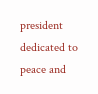president dedicated to peace and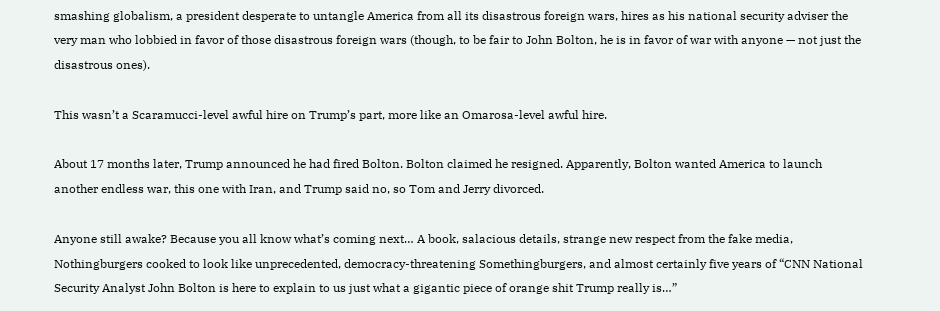smashing globalism, a president desperate to untangle America from all its disastrous foreign wars, hires as his national security adviser the very man who lobbied in favor of those disastrous foreign wars (though, to be fair to John Bolton, he is in favor of war with anyone — not just the disastrous ones).

This wasn’t a Scaramucci-level awful hire on Trump’s part, more like an Omarosa-level awful hire.

About 17 months later, Trump announced he had fired Bolton. Bolton claimed he resigned. Apparently, Bolton wanted America to launch another endless war, this one with Iran, and Trump said no, so Tom and Jerry divorced.

Anyone still awake? Because you all know what’s coming next… A book, salacious details, strange new respect from the fake media, Nothingburgers cooked to look like unprecedented, democracy-threatening Somethingburgers, and almost certainly five years of “CNN National Security Analyst John Bolton is here to explain to us just what a gigantic piece of orange shit Trump really is…”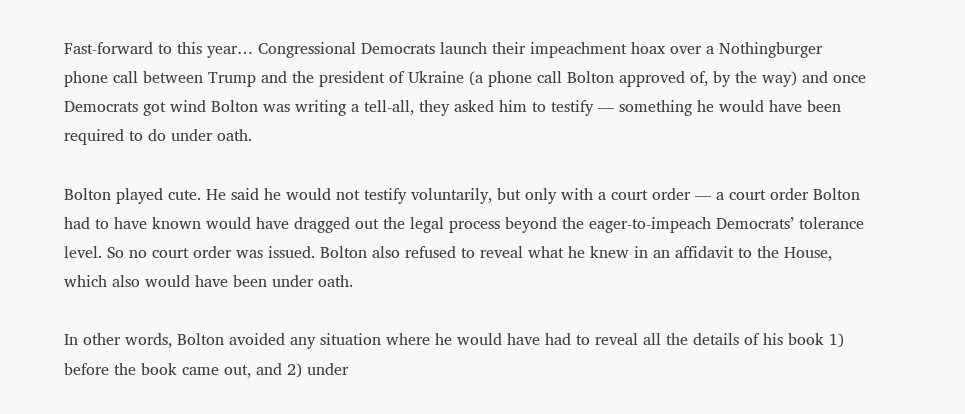Fast-forward to this year… Congressional Democrats launch their impeachment hoax over a Nothingburger phone call between Trump and the president of Ukraine (a phone call Bolton approved of, by the way) and once Democrats got wind Bolton was writing a tell-all, they asked him to testify — something he would have been required to do under oath.

Bolton played cute. He said he would not testify voluntarily, but only with a court order — a court order Bolton had to have known would have dragged out the legal process beyond the eager-to-impeach Democrats’ tolerance level. So no court order was issued. Bolton also refused to reveal what he knew in an affidavit to the House, which also would have been under oath.

In other words, Bolton avoided any situation where he would have had to reveal all the details of his book 1) before the book came out, and 2) under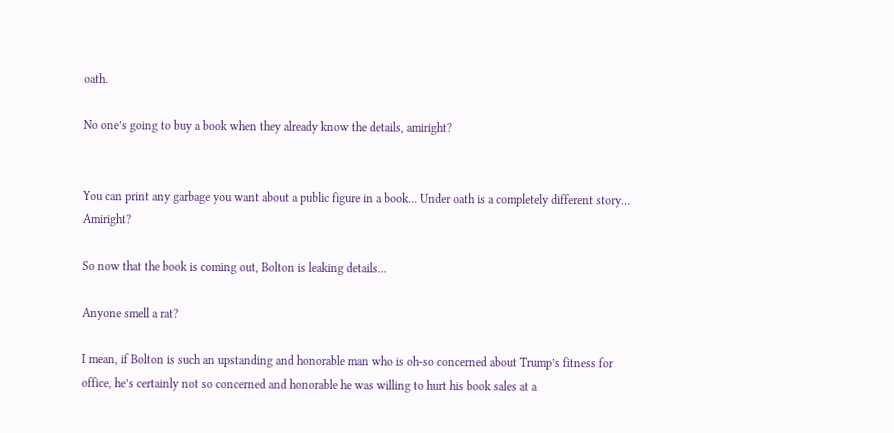oath.

No one’s going to buy a book when they already know the details, amiright?


You can print any garbage you want about a public figure in a book… Under oath is a completely different story… Amiright?

So now that the book is coming out, Bolton is leaking details…

Anyone smell a rat?

I mean, if Bolton is such an upstanding and honorable man who is oh-so concerned about Trump’s fitness for office, he’s certainly not so concerned and honorable he was willing to hurt his book sales at a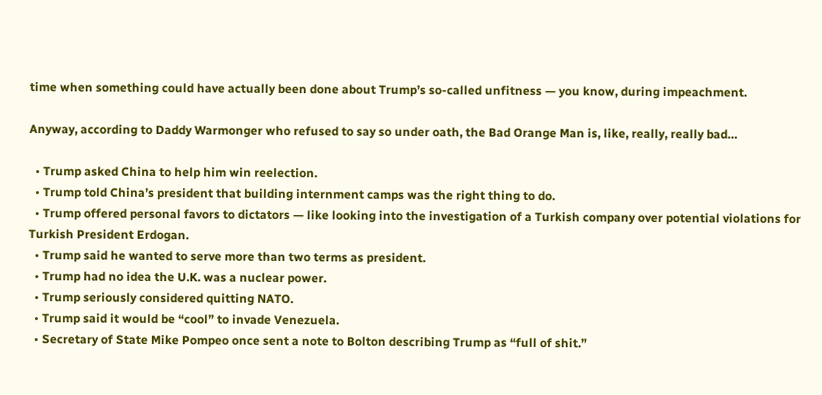time when something could have actually been done about Trump’s so-called unfitness — you know, during impeachment.

Anyway, according to Daddy Warmonger who refused to say so under oath, the Bad Orange Man is, like, really, really bad…

  • Trump asked China to help him win reelection.
  • Trump told China’s president that building internment camps was the right thing to do.
  • Trump offered personal favors to dictators — like looking into the investigation of a Turkish company over potential violations for Turkish President Erdogan.
  • Trump said he wanted to serve more than two terms as president.
  • Trump had no idea the U.K. was a nuclear power.
  • Trump seriously considered quitting NATO.
  • Trump said it would be “cool” to invade Venezuela.
  • Secretary of State Mike Pompeo once sent a note to Bolton describing Trump as “full of shit.”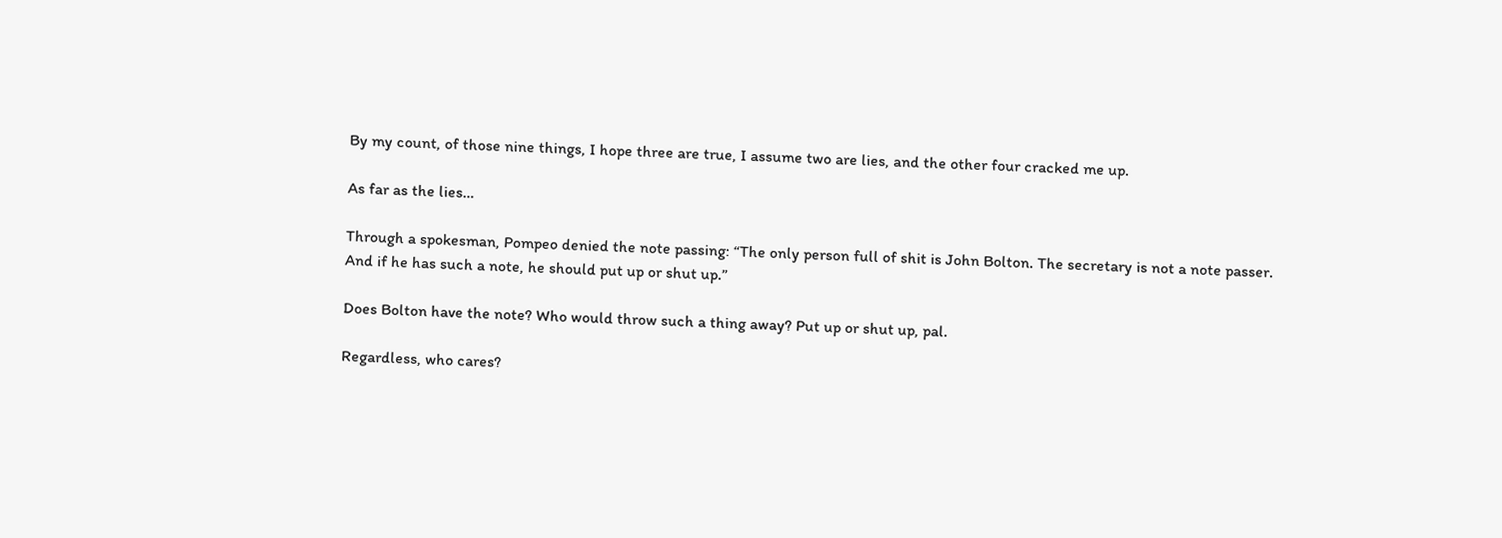By my count, of those nine things, I hope three are true, I assume two are lies, and the other four cracked me up.

As far as the lies…

Through a spokesman, Pompeo denied the note passing: “The only person full of shit is John Bolton. The secretary is not a note passer. And if he has such a note, he should put up or shut up.”

Does Bolton have the note? Who would throw such a thing away? Put up or shut up, pal.

Regardless, who cares?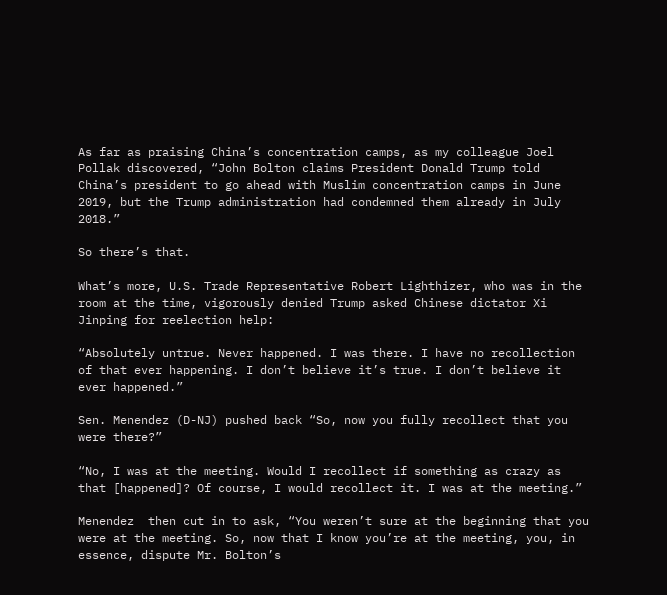As far as praising China’s concentration camps, as my colleague Joel Pollak discovered, “John Bolton claims President Donald Trump told China’s president to go ahead with Muslim concentration camps in June 2019, but the Trump administration had condemned them already in July 2018.”

So there’s that.

What’s more, U.S. Trade Representative Robert Lighthizer, who was in the room at the time, vigorously denied Trump asked Chinese dictator Xi Jinping for reelection help:

“Absolutely untrue. Never happened. I was there. I have no recollection of that ever happening. I don’t believe it’s true. I don’t believe it ever happened.”

Sen. Menendez (D-NJ) pushed back “So, now you fully recollect that you were there?”

“No, I was at the meeting. Would I recollect if something as crazy as that [happened]? Of course, I would recollect it. I was at the meeting.”

Menendez  then cut in to ask, “You weren’t sure at the beginning that you were at the meeting. So, now that I know you’re at the meeting, you, in essence, dispute Mr. Bolton’s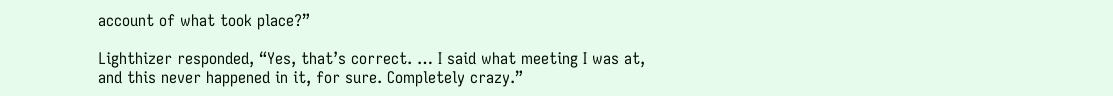account of what took place?”

Lighthizer responded, “Yes, that’s correct. … I said what meeting I was at, and this never happened in it, for sure. Completely crazy.”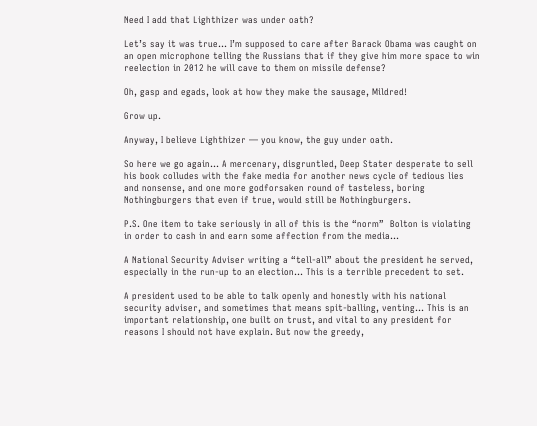Need I add that Lighthizer was under oath?

Let’s say it was true… I’m supposed to care after Barack Obama was caught on an open microphone telling the Russians that if they give him more space to win reelection in 2012 he will cave to them on missile defense?

Oh, gasp and egads, look at how they make the sausage, Mildred!

Grow up.

Anyway, I believe Lighthizer — you know, the guy under oath.

So here we go again… A mercenary, disgruntled, Deep Stater desperate to sell his book colludes with the fake media for another news cycle of tedious lies and nonsense, and one more godforsaken round of tasteless, boring Nothingburgers that even if true, would still be Nothingburgers.

P.S. One item to take seriously in all of this is the “norm”  Bolton is violating in order to cash in and earn some affection from the media…

A National Security Adviser writing a “tell-all” about the president he served, especially in the run-up to an election… This is a terrible precedent to set.

A president used to be able to talk openly and honestly with his national security adviser, and sometimes that means spit-balling, venting… This is an important relationship, one built on trust, and vital to any president for reasons I should not have explain. But now the greedy,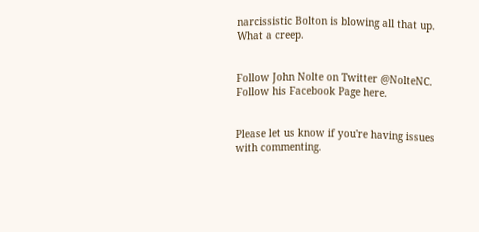narcissistic Bolton is blowing all that up. What a creep.


Follow John Nolte on Twitter @NolteNC. Follow his Facebook Page here.


Please let us know if you're having issues with commenting.